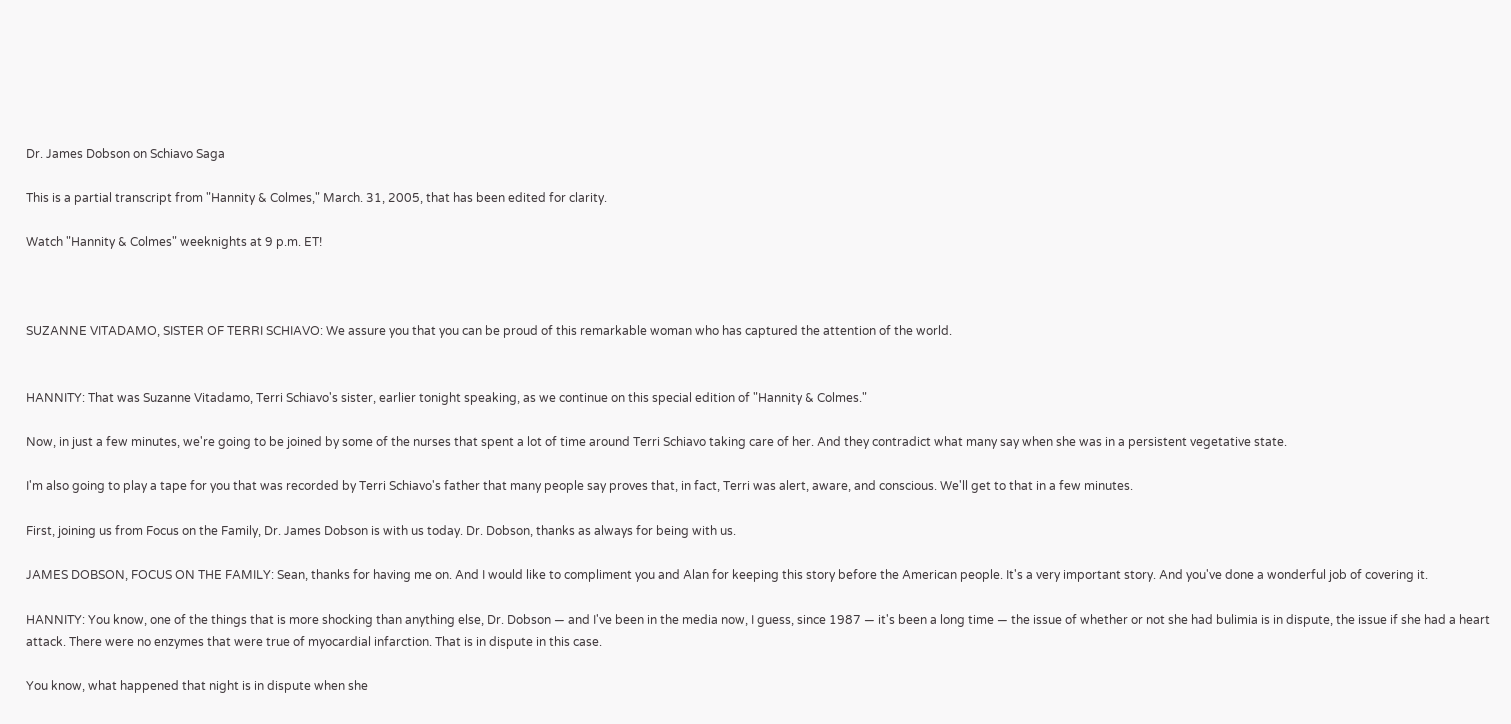Dr. James Dobson on Schiavo Saga

This is a partial transcript from "Hannity & Colmes," March. 31, 2005, that has been edited for clarity.

Watch "Hannity & Colmes" weeknights at 9 p.m. ET!



SUZANNE VITADAMO, SISTER OF TERRI SCHIAVO: We assure you that you can be proud of this remarkable woman who has captured the attention of the world.


HANNITY: That was Suzanne Vitadamo, Terri Schiavo's sister, earlier tonight speaking, as we continue on this special edition of "Hannity & Colmes."

Now, in just a few minutes, we're going to be joined by some of the nurses that spent a lot of time around Terri Schiavo taking care of her. And they contradict what many say when she was in a persistent vegetative state.

I'm also going to play a tape for you that was recorded by Terri Schiavo's father that many people say proves that, in fact, Terri was alert, aware, and conscious. We'll get to that in a few minutes.

First, joining us from Focus on the Family, Dr. James Dobson is with us today. Dr. Dobson, thanks as always for being with us.

JAMES DOBSON, FOCUS ON THE FAMILY: Sean, thanks for having me on. And I would like to compliment you and Alan for keeping this story before the American people. It's a very important story. And you've done a wonderful job of covering it.

HANNITY: You know, one of the things that is more shocking than anything else, Dr. Dobson — and I've been in the media now, I guess, since 1987 — it's been a long time — the issue of whether or not she had bulimia is in dispute, the issue if she had a heart attack. There were no enzymes that were true of myocardial infarction. That is in dispute in this case.

You know, what happened that night is in dispute when she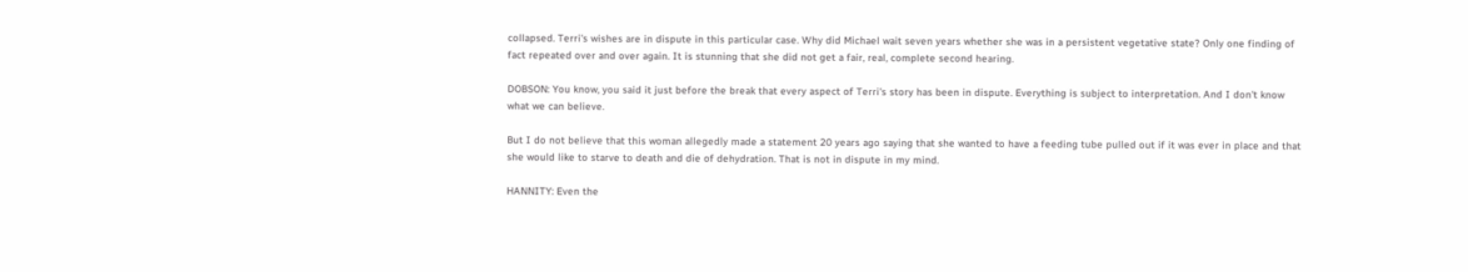collapsed. Terri's wishes are in dispute in this particular case. Why did Michael wait seven years whether she was in a persistent vegetative state? Only one finding of fact repeated over and over again. It is stunning that she did not get a fair, real, complete second hearing.

DOBSON: You know, you said it just before the break that every aspect of Terri's story has been in dispute. Everything is subject to interpretation. And I don't know what we can believe.

But I do not believe that this woman allegedly made a statement 20 years ago saying that she wanted to have a feeding tube pulled out if it was ever in place and that she would like to starve to death and die of dehydration. That is not in dispute in my mind.

HANNITY: Even the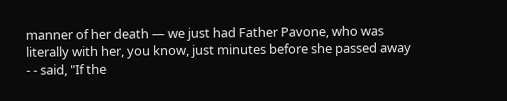manner of her death — we just had Father Pavone, who was literally with her, you know, just minutes before she passed away - - said, "If the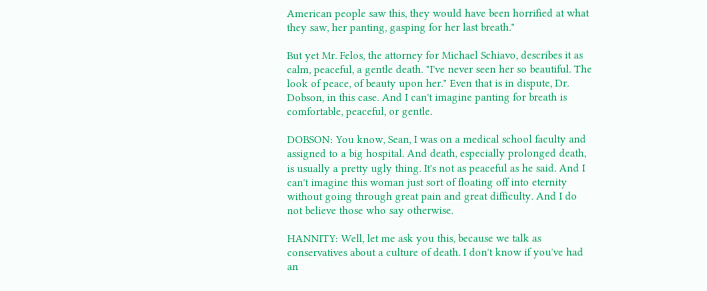American people saw this, they would have been horrified at what they saw, her panting, gasping for her last breath."

But yet Mr. Felos, the attorney for Michael Schiavo, describes it as calm, peaceful, a gentle death. "I've never seen her so beautiful. The look of peace, of beauty upon her." Even that is in dispute, Dr. Dobson, in this case. And I can't imagine panting for breath is comfortable, peaceful, or gentle.

DOBSON: You know, Sean, I was on a medical school faculty and assigned to a big hospital. And death, especially prolonged death, is usually a pretty ugly thing. It's not as peaceful as he said. And I can't imagine this woman just sort of floating off into eternity without going through great pain and great difficulty. And I do not believe those who say otherwise.

HANNITY: Well, let me ask you this, because we talk as conservatives about a culture of death. I don't know if you've had an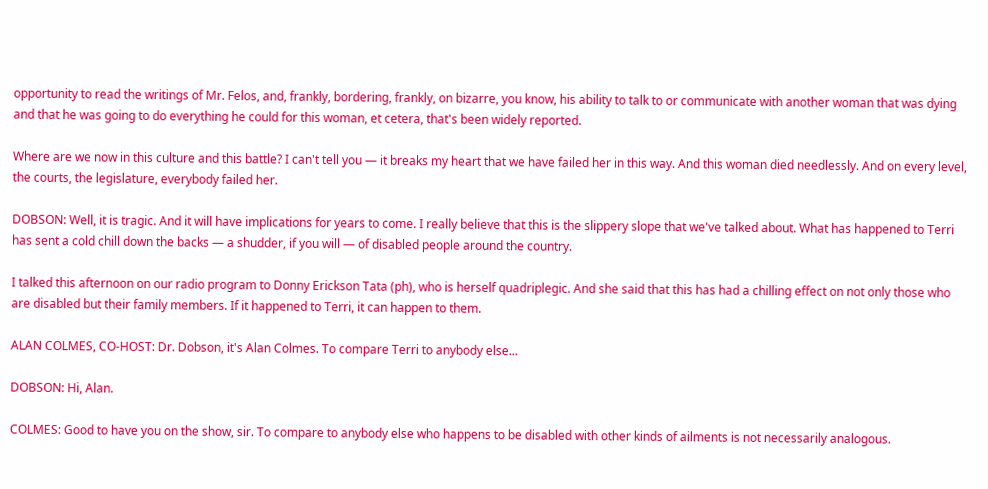opportunity to read the writings of Mr. Felos, and, frankly, bordering, frankly, on bizarre, you know, his ability to talk to or communicate with another woman that was dying and that he was going to do everything he could for this woman, et cetera, that's been widely reported.

Where are we now in this culture and this battle? I can't tell you — it breaks my heart that we have failed her in this way. And this woman died needlessly. And on every level, the courts, the legislature, everybody failed her.

DOBSON: Well, it is tragic. And it will have implications for years to come. I really believe that this is the slippery slope that we've talked about. What has happened to Terri has sent a cold chill down the backs — a shudder, if you will — of disabled people around the country.

I talked this afternoon on our radio program to Donny Erickson Tata (ph), who is herself quadriplegic. And she said that this has had a chilling effect on not only those who are disabled but their family members. If it happened to Terri, it can happen to them.

ALAN COLMES, CO-HOST: Dr. Dobson, it's Alan Colmes. To compare Terri to anybody else...

DOBSON: Hi, Alan.

COLMES: Good to have you on the show, sir. To compare to anybody else who happens to be disabled with other kinds of ailments is not necessarily analogous.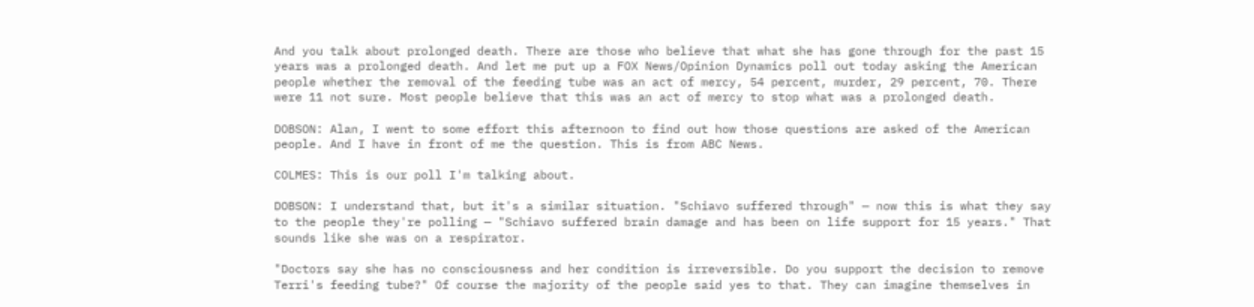And you talk about prolonged death. There are those who believe that what she has gone through for the past 15 years was a prolonged death. And let me put up a FOX News/Opinion Dynamics poll out today asking the American people whether the removal of the feeding tube was an act of mercy, 54 percent, murder, 29 percent, 70. There were 11 not sure. Most people believe that this was an act of mercy to stop what was a prolonged death.

DOBSON: Alan, I went to some effort this afternoon to find out how those questions are asked of the American people. And I have in front of me the question. This is from ABC News.

COLMES: This is our poll I'm talking about.

DOBSON: I understand that, but it's a similar situation. "Schiavo suffered through" — now this is what they say to the people they're polling — "Schiavo suffered brain damage and has been on life support for 15 years." That sounds like she was on a respirator.

"Doctors say she has no consciousness and her condition is irreversible. Do you support the decision to remove Terri's feeding tube?" Of course the majority of the people said yes to that. They can imagine themselves in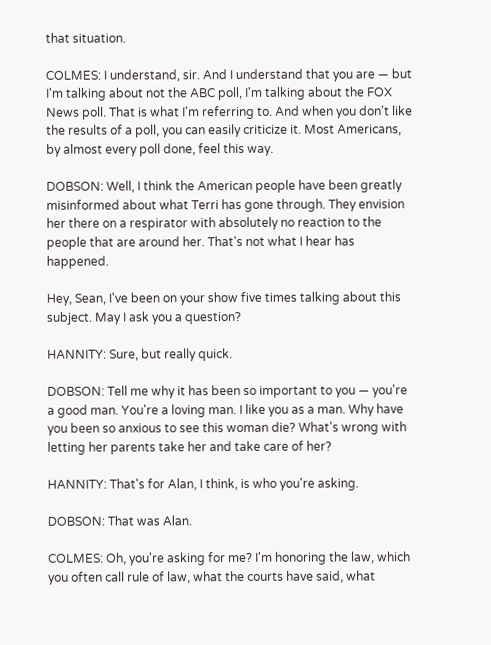that situation.

COLMES: I understand, sir. And I understand that you are — but I'm talking about not the ABC poll, I'm talking about the FOX News poll. That is what I'm referring to. And when you don't like the results of a poll, you can easily criticize it. Most Americans, by almost every poll done, feel this way.

DOBSON: Well, I think the American people have been greatly misinformed about what Terri has gone through. They envision her there on a respirator with absolutely no reaction to the people that are around her. That's not what I hear has happened.

Hey, Sean, I've been on your show five times talking about this subject. May I ask you a question?

HANNITY: Sure, but really quick.

DOBSON: Tell me why it has been so important to you — you're a good man. You're a loving man. I like you as a man. Why have you been so anxious to see this woman die? What's wrong with letting her parents take her and take care of her?

HANNITY: That's for Alan, I think, is who you're asking.

DOBSON: That was Alan.

COLMES: Oh, you're asking for me? I'm honoring the law, which you often call rule of law, what the courts have said, what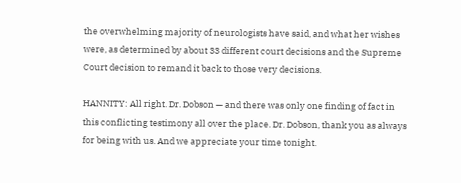the overwhelming majority of neurologists have said, and what her wishes were, as determined by about 33 different court decisions and the Supreme Court decision to remand it back to those very decisions.

HANNITY: All right. Dr. Dobson — and there was only one finding of fact in this conflicting testimony all over the place. Dr. Dobson, thank you as always for being with us. And we appreciate your time tonight.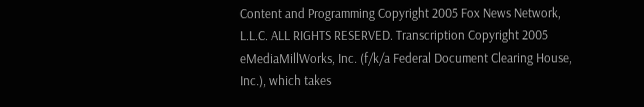Content and Programming Copyright 2005 Fox News Network, L.L.C. ALL RIGHTS RESERVED. Transcription Copyright 2005 eMediaMillWorks, Inc. (f/k/a Federal Document Clearing House, Inc.), which takes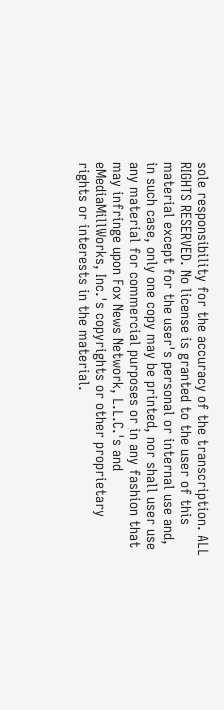sole responsibility for the accuracy of the transcription. ALL RIGHTS RESERVED. No license is granted to the user of this material except for the user's personal or internal use and, in such case, only one copy may be printed, nor shall user use any material for commercial purposes or in any fashion that may infringe upon Fox News Network, L.L.C.'s and eMediaMillWorks, Inc.'s copyrights or other proprietary rights or interests in the material.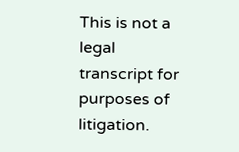This is not a legal transcript for purposes of litigation.